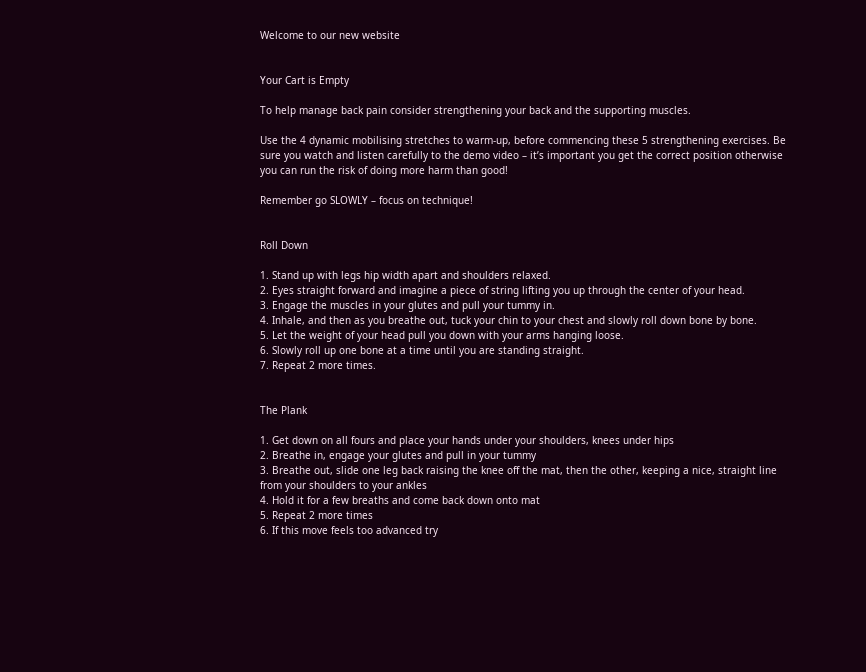Welcome to our new website


Your Cart is Empty

To help manage back pain consider strengthening your back and the supporting muscles.

Use the 4 dynamic mobilising stretches to warm-up, before commencing these 5 strengthening exercises. Be sure you watch and listen carefully to the demo video – it’s important you get the correct position otherwise you can run the risk of doing more harm than good!

Remember go SLOWLY – focus on technique!


Roll Down

1. Stand up with legs hip width apart and shoulders relaxed.
2. Eyes straight forward and imagine a piece of string lifting you up through the center of your head.
3. Engage the muscles in your glutes and pull your tummy in.
4. Inhale, and then as you breathe out, tuck your chin to your chest and slowly roll down bone by bone.
5. Let the weight of your head pull you down with your arms hanging loose.
6. Slowly roll up one bone at a time until you are standing straight.
7. Repeat 2 more times.


The Plank

1. Get down on all fours and place your hands under your shoulders, knees under hips
2. Breathe in, engage your glutes and pull in your tummy
3. Breathe out, slide one leg back raising the knee off the mat, then the other, keeping a nice, straight line from your shoulders to your ankles
4. Hold it for a few breaths and come back down onto mat
5. Repeat 2 more times
6. If this move feels too advanced try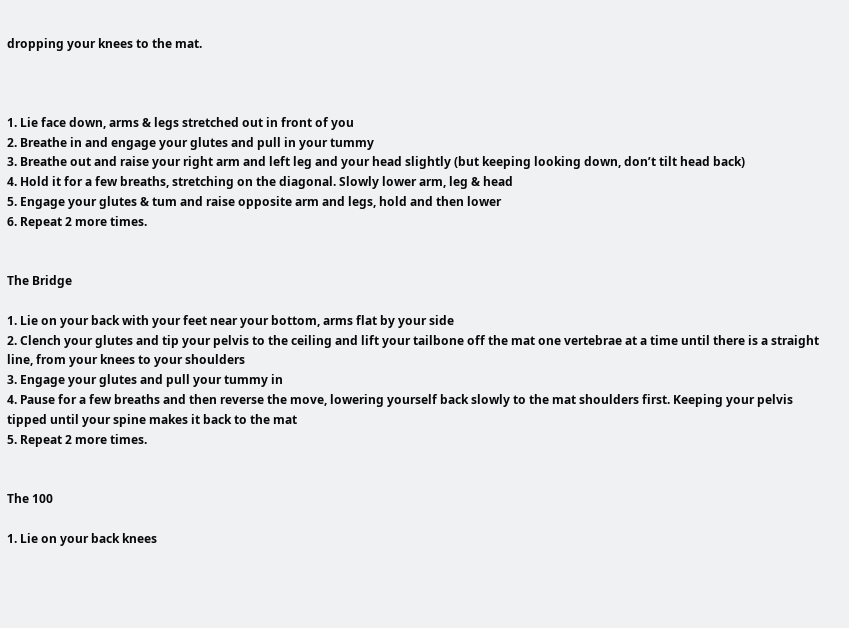dropping your knees to the mat.



1. Lie face down, arms & legs stretched out in front of you
2. Breathe in and engage your glutes and pull in your tummy
3. Breathe out and raise your right arm and left leg and your head slightly (but keeping looking down, don’t tilt head back)
4. Hold it for a few breaths, stretching on the diagonal. Slowly lower arm, leg & head
5. Engage your glutes & tum and raise opposite arm and legs, hold and then lower
6. Repeat 2 more times.


The Bridge

1. Lie on your back with your feet near your bottom, arms flat by your side
2. Clench your glutes and tip your pelvis to the ceiling and lift your tailbone off the mat one vertebrae at a time until there is a straight line, from your knees to your shoulders
3. Engage your glutes and pull your tummy in
4. Pause for a few breaths and then reverse the move, lowering yourself back slowly to the mat shoulders first. Keeping your pelvis tipped until your spine makes it back to the mat
5. Repeat 2 more times.


The 100

1. Lie on your back knees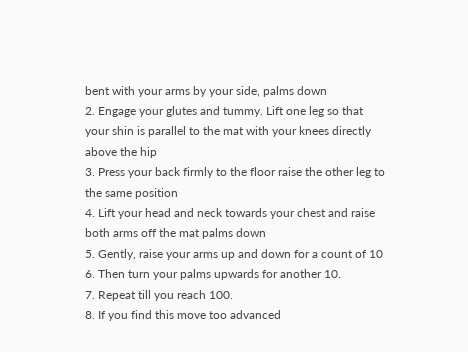bent with your arms by your side, palms down
2. Engage your glutes and tummy. Lift one leg so that your shin is parallel to the mat with your knees directly above the hip
3. Press your back firmly to the floor raise the other leg to the same position
4. Lift your head and neck towards your chest and raise both arms off the mat palms down
5. Gently, raise your arms up and down for a count of 10
6. Then turn your palms upwards for another 10.
7. Repeat till you reach 100.
8. If you find this move too advanced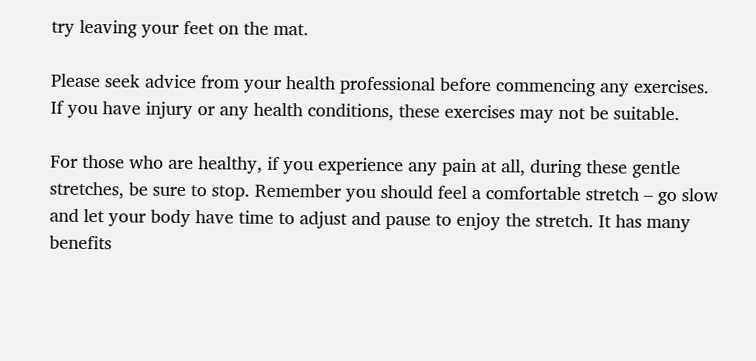try leaving your feet on the mat.

Please seek advice from your health professional before commencing any exercises.
If you have injury or any health conditions, these exercises may not be suitable.

For those who are healthy, if you experience any pain at all, during these gentle stretches, be sure to stop. Remember you should feel a comfortable stretch – go slow and let your body have time to adjust and pause to enjoy the stretch. It has many benefits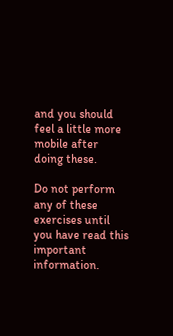and you should feel a little more mobile after doing these.

Do not perform any of these exercises until you have read this important information.